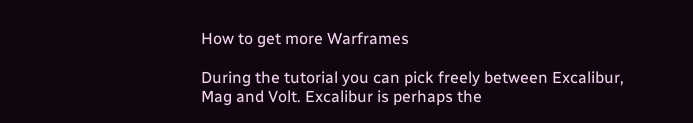How to get more Warframes

During the tutorial you can pick freely between Excalibur, Mag and Volt. Excalibur is perhaps the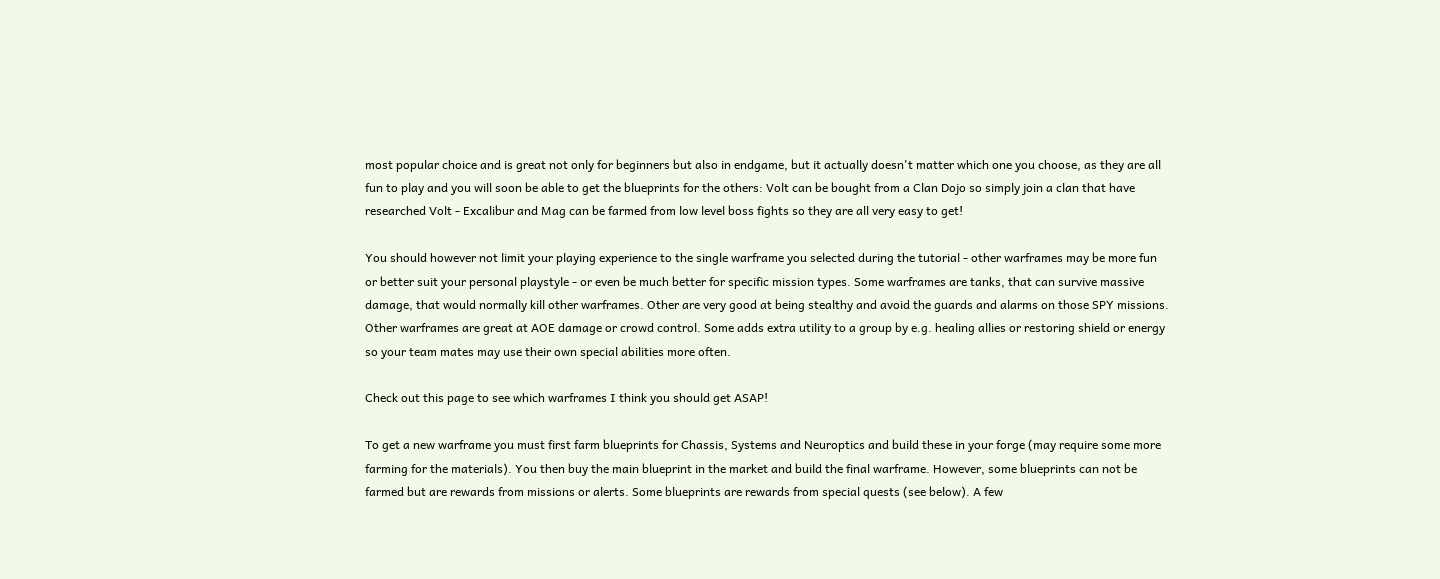most popular choice and is great not only for beginners but also in endgame, but it actually doesn't matter which one you choose, as they are all fun to play and you will soon be able to get the blueprints for the others: Volt can be bought from a Clan Dojo so simply join a clan that have researched Volt - Excalibur and Mag can be farmed from low level boss fights so they are all very easy to get!

You should however not limit your playing experience to the single warframe you selected during the tutorial - other warframes may be more fun or better suit your personal playstyle - or even be much better for specific mission types. Some warframes are tanks, that can survive massive damage, that would normally kill other warframes. Other are very good at being stealthy and avoid the guards and alarms on those SPY missions. Other warframes are great at AOE damage or crowd control. Some adds extra utility to a group by e.g. healing allies or restoring shield or energy so your team mates may use their own special abilities more often.

Check out this page to see which warframes I think you should get ASAP!

To get a new warframe you must first farm blueprints for Chassis, Systems and Neuroptics and build these in your forge (may require some more farming for the materials). You then buy the main blueprint in the market and build the final warframe. However, some blueprints can not be farmed but are rewards from missions or alerts. Some blueprints are rewards from special quests (see below). A few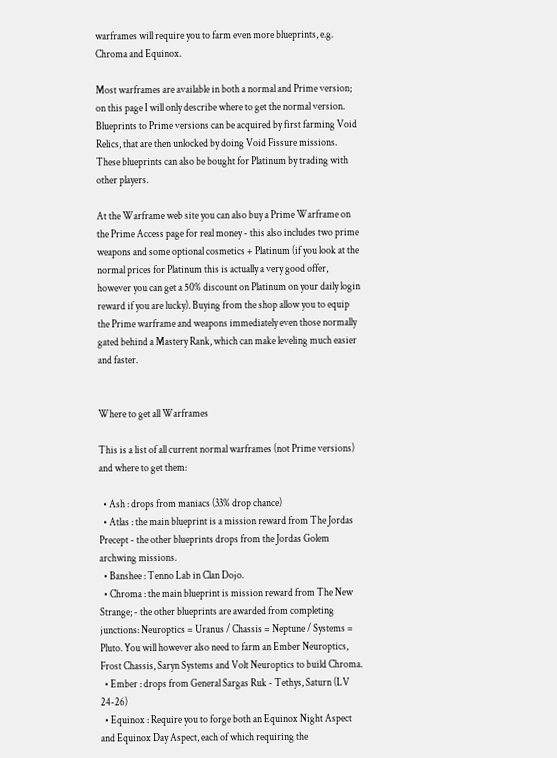warframes will require you to farm even more blueprints, e.g. Chroma and Equinox.

Most warframes are available in both a normal and Prime version; on this page I will only describe where to get the normal version. Blueprints to Prime versions can be acquired by first farming Void Relics, that are then unlocked by doing Void Fissure missions. These blueprints can also be bought for Platinum by trading with other players.

At the Warframe web site you can also buy a Prime Warframe on the Prime Access page for real money - this also includes two prime weapons and some optional cosmetics + Platinum (if you look at the normal prices for Platinum this is actually a very good offer, however you can get a 50% discount on Platinum on your daily login reward if you are lucky). Buying from the shop allow you to equip the Prime warframe and weapons immediately even those normally gated behind a Mastery Rank, which can make leveling much easier and faster.


Where to get all Warframes

This is a list of all current normal warframes (not Prime versions) and where to get them:

  • Ash : drops from maniacs (33% drop chance)
  • Atlas : the main blueprint is a mission reward from The Jordas Precept - the other blueprints drops from the Jordas Golem archwing missions.
  • Banshee : Tenno Lab in Clan Dojo.
  • Chroma : the main blueprint is mission reward from The New Strange; - the other blueprints are awarded from completing junctions: Neuroptics = Uranus / Chassis = Neptune / Systems = Pluto. You will however also need to farm an Ember Neuroptics, Frost Chassis, Saryn Systems and Volt Neuroptics to build Chroma.
  • Ember : drops from General Sargas Ruk - Tethys, Saturn (LV 24-26)
  • Equinox : Require you to forge both an Equinox Night Aspect and Equinox Day Aspect, each of which requiring the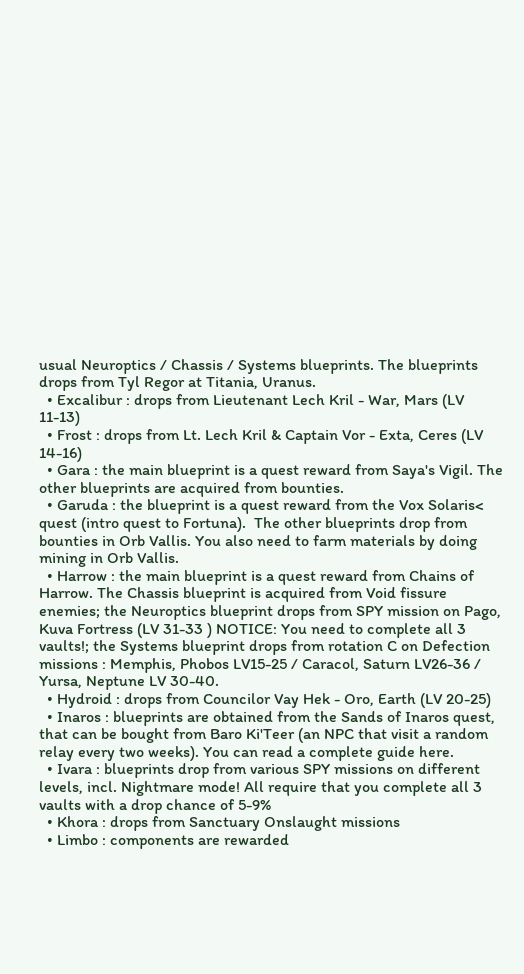usual Neuroptics / Chassis / Systems blueprints. The blueprints drops from Tyl Regor at Titania, Uranus.
  • Excalibur : drops from Lieutenant Lech Kril - War, Mars (LV 11-13)
  • Frost : drops from Lt. Lech Kril & Captain Vor - Exta, Ceres (LV 14-16)
  • Gara : the main blueprint is a quest reward from Saya's Vigil. The other blueprints are acquired from bounties.
  • Garuda : the blueprint is a quest reward from the Vox Solaris< quest (intro quest to Fortuna).  The other blueprints drop from bounties in Orb Vallis. You also need to farm materials by doing mining in Orb Vallis.
  • Harrow : the main blueprint is a quest reward from Chains of Harrow. The Chassis blueprint is acquired from Void fissure enemies; the Neuroptics blueprint drops from SPY mission on Pago, Kuva Fortress (LV 31-33 ) NOTICE: You need to complete all 3 vaults!; the Systems blueprint drops from rotation C on Defection missions : Memphis, Phobos LV15-25 / Caracol, Saturn LV26-36 / Yursa, Neptune LV 30-40.
  • Hydroid : drops from Councilor Vay Hek - Oro, Earth (LV 20-25)
  • Inaros : blueprints are obtained from the Sands of Inaros quest, that can be bought from Baro Ki'Teer (an NPC that visit a random relay every two weeks). You can read a complete guide here.
  • Ivara : blueprints drop from various SPY missions on different levels, incl. Nightmare mode! All require that you complete all 3 vaults with a drop chance of 5-9%
  • Khora : drops from Sanctuary Onslaught missions
  • Limbo : components are rewarded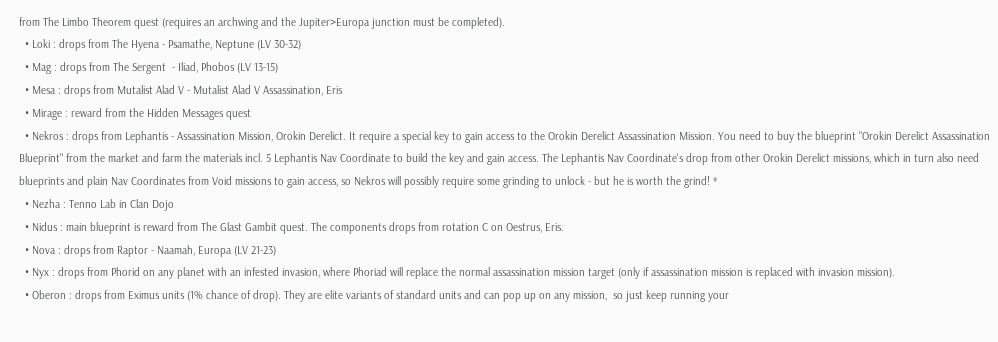from The Limbo Theorem quest (requires an archwing and the Jupiter>Europa junction must be completed).
  • Loki : drops from The Hyena - Psamathe, Neptune (LV 30-32)
  • Mag : drops from The Sergent  - Iliad, Phobos (LV 13-15)
  • Mesa : drops from Mutalist Alad V - Mutalist Alad V Assassination, Eris
  • Mirage : reward from the Hidden Messages quest
  • Nekros : drops from Lephantis - Assassination Mission, Orokin Derelict. It require a special key to gain access to the Orokin Derelict Assassination Mission. You need to buy the blueprint "Orokin Derelict Assassination Blueprint" from the market and farm the materials incl. 5 Lephantis Nav Coordinate to build the key and gain access. The Lephantis Nav Coordinate's drop from other Orokin Derelict missions, which in turn also need blueprints and plain Nav Coordinates from Void missions to gain access, so Nekros will possibly require some grinding to unlock - but he is worth the grind! *
  • Nezha : Tenno Lab in Clan Dojo
  • Nidus : main blueprint is reward from The Glast Gambit quest. The components drops from rotation C on Oestrus, Eris.
  • Nova : drops from Raptor - Naamah, Europa (LV 21-23)
  • Nyx : drops from Phorid on any planet with an infested invasion, where Phoriad will replace the normal assassination mission target (only if assassination mission is replaced with invasion mission).
  • Oberon : drops from Eximus units (1% chance of drop). They are elite variants of standard units and can pop up on any mission,  so just keep running your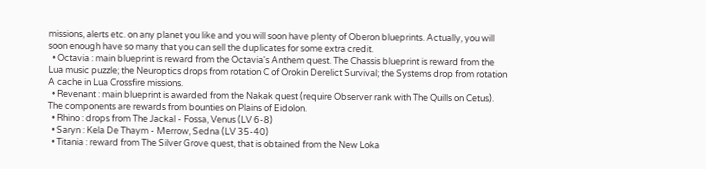missions, alerts etc. on any planet you like and you will soon have plenty of Oberon blueprints. Actually, you will soon enough have so many that you can sell the duplicates for some extra credit.
  • Octavia : main blueprint is reward from the Octavia's Anthem quest. The Chassis blueprint is reward from the Lua music puzzle; the Neuroptics drops from rotation C of Orokin Derelict Survival; the Systems drop from rotation A cache in Lua Crossfire missions.
  • Revenant : main blueprint is awarded from the Nakak quest (require Observer rank with The Quills on Cetus). The components are rewards from bounties on Plains of Eidolon.
  • Rhino : drops from The Jackal - Fossa, Venus (LV 6-8)
  • Saryn : Kela De Thaym - Merrow, Sedna (LV 35-40)
  • Titania : reward from The Silver Grove quest, that is obtained from the New Loka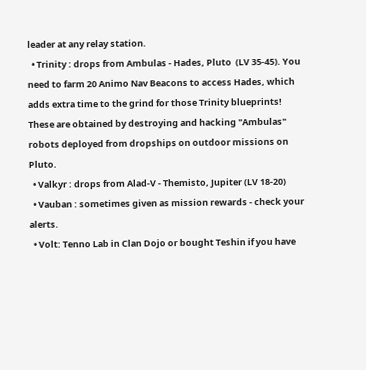leader at any relay station.
  • Trinity : drops from Ambulas - Hades, Pluto  (LV 35-45). You need to farm 20 Animo Nav Beacons to access Hades, which adds extra time to the grind for those Trinity blueprints! These are obtained by destroying and hacking "Ambulas" robots deployed from dropships on outdoor missions on Pluto.
  • Valkyr : drops from Alad-V - Themisto, Jupiter (LV 18-20)
  • Vauban : sometimes given as mission rewards - check your alerts.
  • Volt: Tenno Lab in Clan Dojo or bought Teshin if you have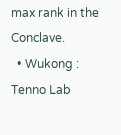max rank in the Conclave.
  • Wukong : Tenno Lab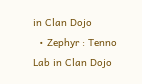in Clan Dojo
  • Zephyr : Tenno Lab in Clan Dojo